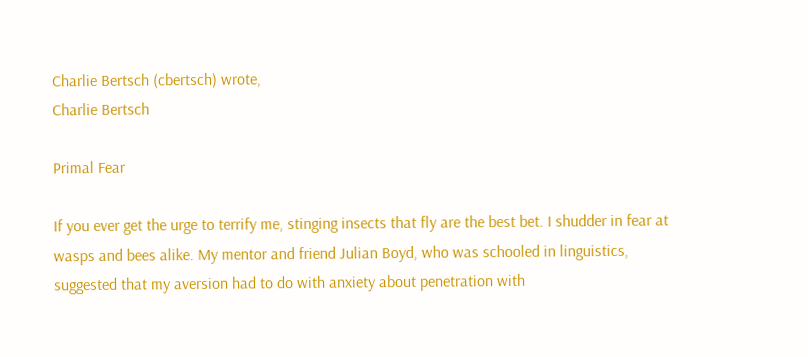Charlie Bertsch (cbertsch) wrote,
Charlie Bertsch

Primal Fear

If you ever get the urge to terrify me, stinging insects that fly are the best bet. I shudder in fear at wasps and bees alike. My mentor and friend Julian Boyd, who was schooled in linguistics, suggested that my aversion had to do with anxiety about penetration with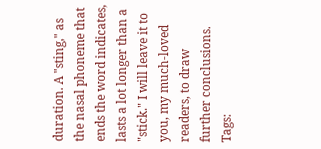duration. A "sting," as the nasal phoneme that ends the word indicates, lasts a lot longer than a "stick." I will leave it to you, my much-loved readers, to draw further conclusions.
Tags: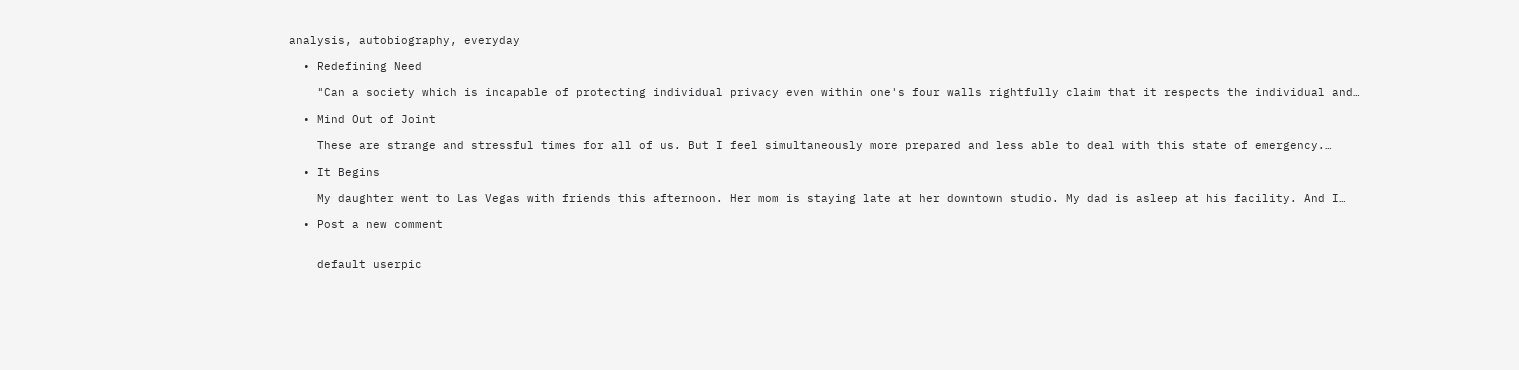analysis, autobiography, everyday

  • Redefining Need

    "Can a society which is incapable of protecting individual privacy even within one's four walls rightfully claim that it respects the individual and…

  • Mind Out of Joint

    These are strange and stressful times for all of us. But I feel simultaneously more prepared and less able to deal with this state of emergency.…

  • It Begins

    My daughter went to Las Vegas with friends this afternoon. Her mom is staying late at her downtown studio. My dad is asleep at his facility. And I…

  • Post a new comment


    default userpic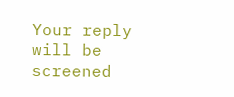Your reply will be screened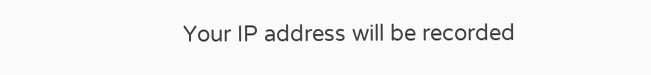Your IP address will be recorded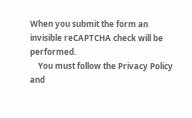When you submit the form an invisible reCAPTCHA check will be performed.
    You must follow the Privacy Policy and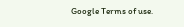Google Terms of use.